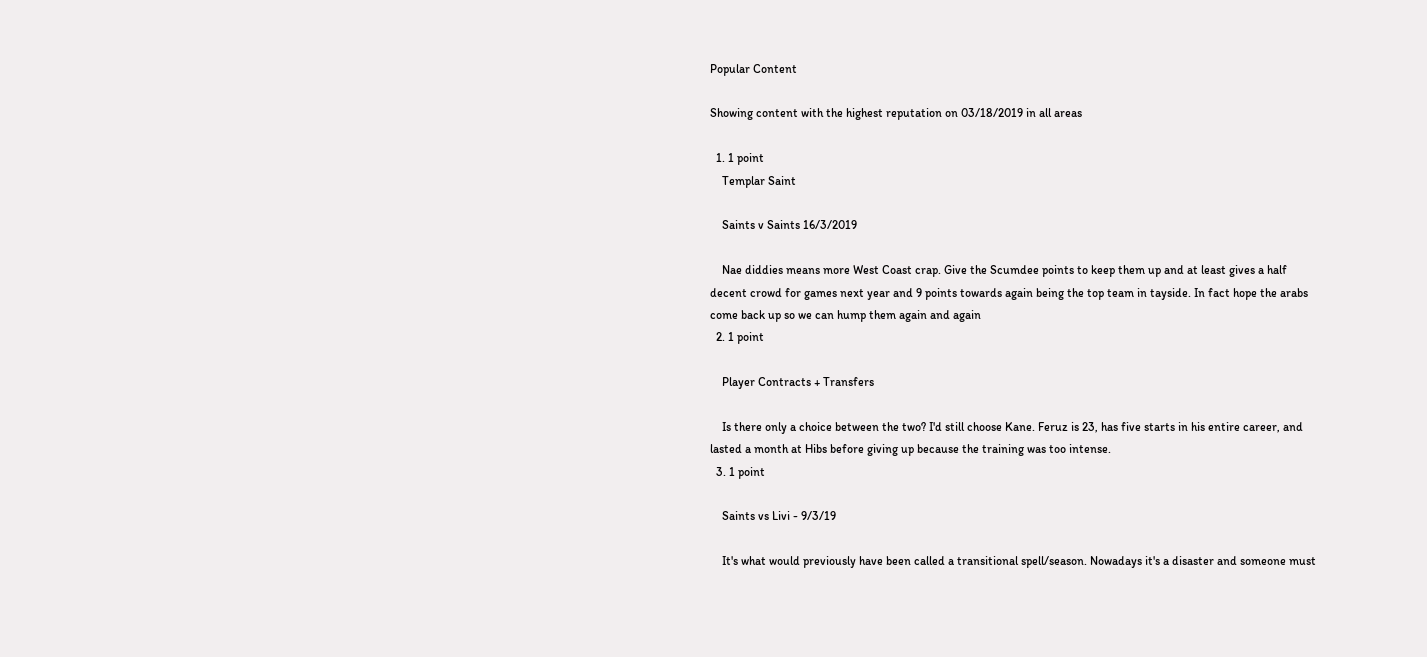Popular Content

Showing content with the highest reputation on 03/18/2019 in all areas

  1. 1 point
    Templar Saint

    Saints v Saints 16/3/2019

    Nae diddies means more West Coast crap. Give the Scumdee points to keep them up and at least gives a half decent crowd for games next year and 9 points towards again being the top team in tayside. In fact hope the arabs come back up so we can hump them again and again
  2. 1 point

    Player Contracts + Transfers

    Is there only a choice between the two? I'd still choose Kane. Feruz is 23, has five starts in his entire career, and lasted a month at Hibs before giving up because the training was too intense.
  3. 1 point

    Saints vs Livi - 9/3/19

    It's what would previously have been called a transitional spell/season. Nowadays it's a disaster and someone must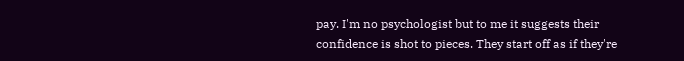pay. I'm no psychologist but to me it suggests their confidence is shot to pieces. They start off as if they're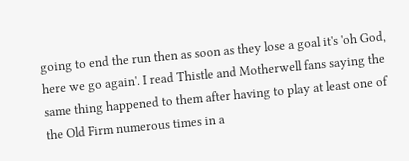going to end the run then as soon as they lose a goal it's 'oh God, here we go again'. I read Thistle and Motherwell fans saying the same thing happened to them after having to play at least one of the Old Firm numerous times in a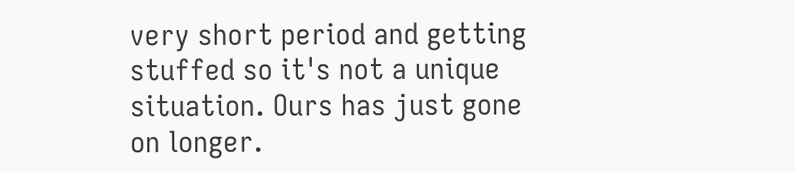very short period and getting stuffed so it's not a unique situation. Ours has just gone on longer.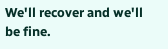We'll recover and we'll be fine.